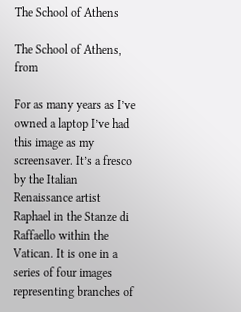The School of Athens

The School of Athens, from

For as many years as I’ve owned a laptop I’ve had this image as my screensaver. It’s a fresco by the Italian Renaissance artist Raphael in the Stanze di Raffaello within the Vatican. It is one in a series of four images representing branches of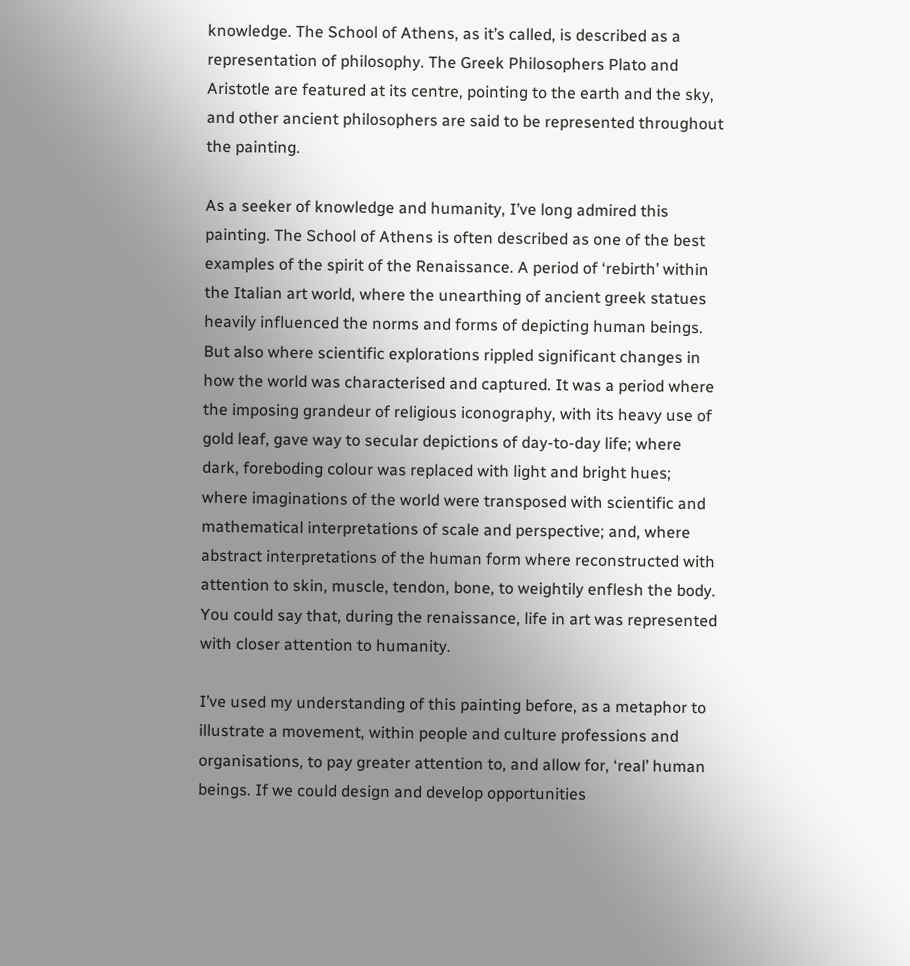knowledge. The School of Athens, as it’s called, is described as a representation of philosophy. The Greek Philosophers Plato and Aristotle are featured at its centre, pointing to the earth and the sky, and other ancient philosophers are said to be represented throughout the painting.

As a seeker of knowledge and humanity, I’ve long admired this painting. The School of Athens is often described as one of the best examples of the spirit of the Renaissance. A period of ‘rebirth’ within the Italian art world, where the unearthing of ancient greek statues heavily influenced the norms and forms of depicting human beings. But also where scientific explorations rippled significant changes in how the world was characterised and captured. It was a period where the imposing grandeur of religious iconography, with its heavy use of gold leaf, gave way to secular depictions of day-to-day life; where dark, foreboding colour was replaced with light and bright hues; where imaginations of the world were transposed with scientific and mathematical interpretations of scale and perspective; and, where abstract interpretations of the human form where reconstructed with attention to skin, muscle, tendon, bone, to weightily enflesh the body. You could say that, during the renaissance, life in art was represented with closer attention to humanity.

I’ve used my understanding of this painting before, as a metaphor to illustrate a movement, within people and culture professions and organisations, to pay greater attention to, and allow for, ‘real’ human beings. If we could design and develop opportunities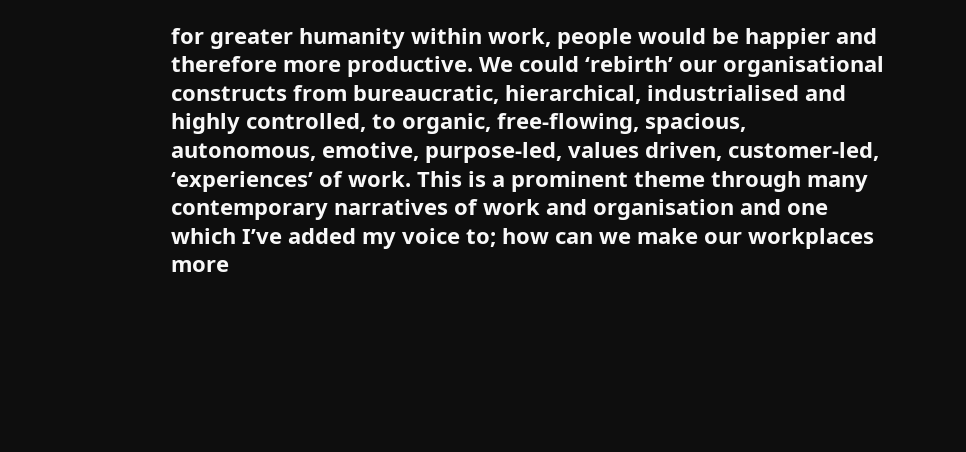for greater humanity within work, people would be happier and therefore more productive. We could ‘rebirth’ our organisational constructs from bureaucratic, hierarchical, industrialised and highly controlled, to organic, free-flowing, spacious, autonomous, emotive, purpose-led, values driven, customer-led, ‘experiences’ of work. This is a prominent theme through many contemporary narratives of work and organisation and one which I’ve added my voice to; how can we make our workplaces more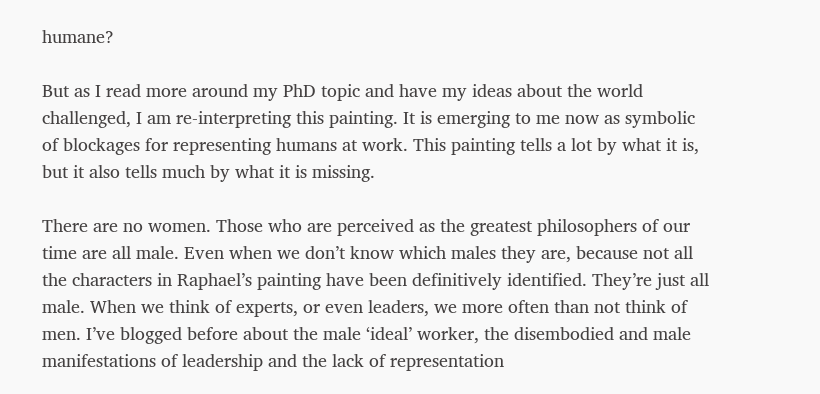humane?

But as I read more around my PhD topic and have my ideas about the world challenged, I am re-interpreting this painting. It is emerging to me now as symbolic of blockages for representing humans at work. This painting tells a lot by what it is, but it also tells much by what it is missing.

There are no women. Those who are perceived as the greatest philosophers of our time are all male. Even when we don’t know which males they are, because not all the characters in Raphael’s painting have been definitively identified. They’re just all male. When we think of experts, or even leaders, we more often than not think of men. I’ve blogged before about the male ‘ideal’ worker, the disembodied and male manifestations of leadership and the lack of representation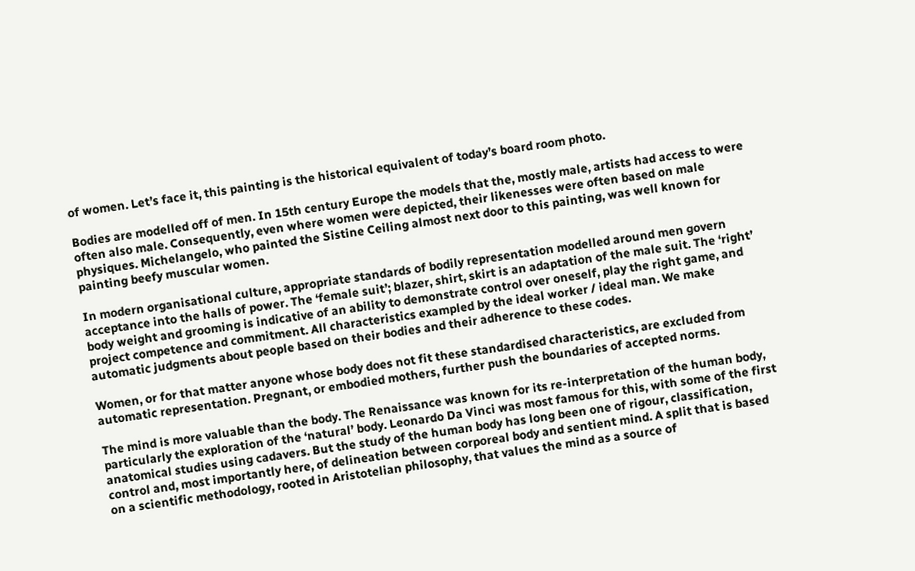of women. Let’s face it, this painting is the historical equivalent of today’s board room photo.

Bodies are modelled off of men. In 15th century Europe the models that the, mostly male, artists had access to were often also male. Consequently, even where women were depicted, their likenesses were often based on male physiques. Michelangelo, who painted the Sistine Ceiling almost next door to this painting, was well known for painting beefy muscular women.

In modern organisational culture, appropriate standards of bodily representation modelled around men govern acceptance into the halls of power. The ‘female suit’; blazer, shirt, skirt is an adaptation of the male suit. The ‘right’ body weight and grooming is indicative of an ability to demonstrate control over oneself, play the right game, and project competence and commitment. All characteristics exampled by the ideal worker / ideal man. We make automatic judgments about people based on their bodies and their adherence to these codes.

Women, or for that matter anyone whose body does not fit these standardised characteristics, are excluded from automatic representation. Pregnant, or embodied mothers, further push the boundaries of accepted norms.

The mind is more valuable than the body. The Renaissance was known for its re-interpretation of the human body, particularly the exploration of the ‘natural’ body. Leonardo Da Vinci was most famous for this, with some of the first anatomical studies using cadavers. But the study of the human body has long been one of rigour, classification, control and, most importantly here, of delineation between corporeal body and sentient mind. A split that is based on a scientific methodology, rooted in Aristotelian philosophy, that values the mind as a source of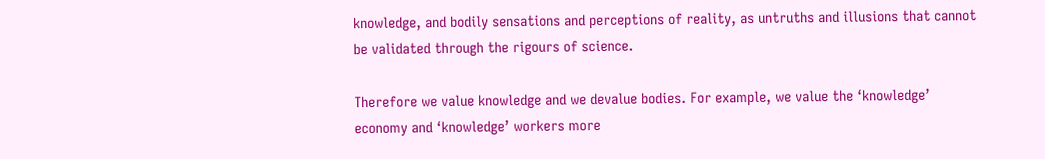knowledge, and bodily sensations and perceptions of reality, as untruths and illusions that cannot be validated through the rigours of science.

Therefore we value knowledge and we devalue bodies. For example, we value the ‘knowledge’ economy and ‘knowledge’ workers more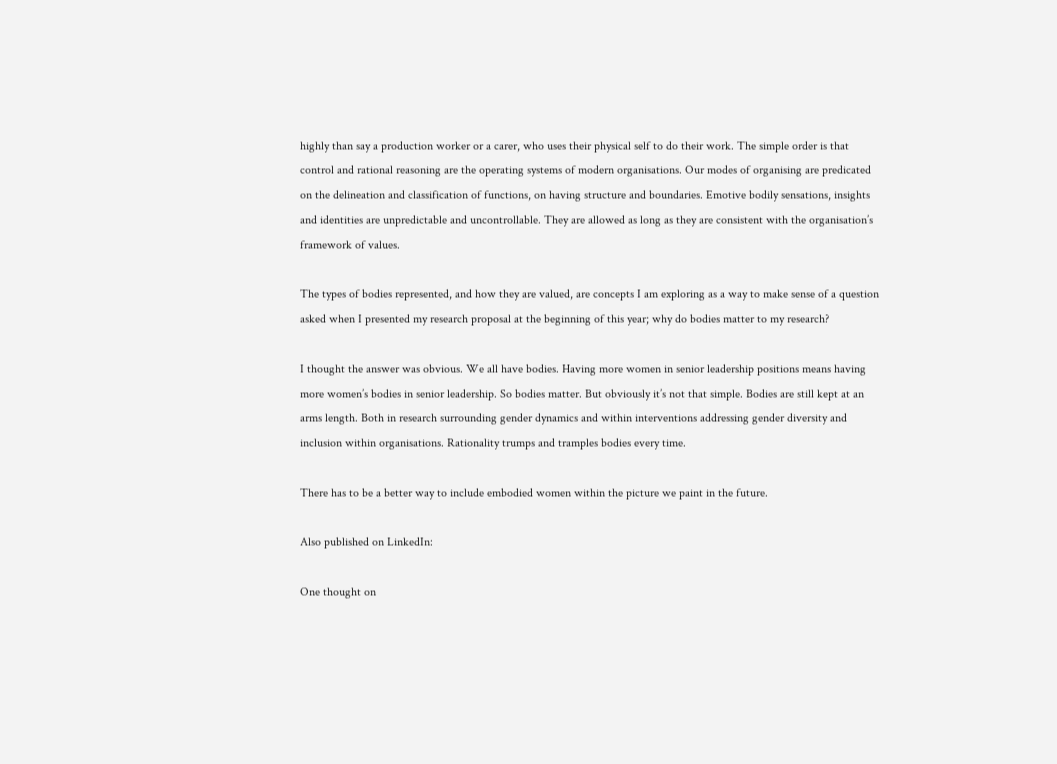highly than say a production worker or a carer, who uses their physical self to do their work. The simple order is that control and rational reasoning are the operating systems of modern organisations. Our modes of organising are predicated on the delineation and classification of functions, on having structure and boundaries. Emotive bodily sensations, insights and identities are unpredictable and uncontrollable. They are allowed as long as they are consistent with the organisation’s framework of values.

The types of bodies represented, and how they are valued, are concepts I am exploring as a way to make sense of a question asked when I presented my research proposal at the beginning of this year; why do bodies matter to my research?

I thought the answer was obvious. We all have bodies. Having more women in senior leadership positions means having more women’s bodies in senior leadership. So bodies matter. But obviously it’s not that simple. Bodies are still kept at an arms length. Both in research surrounding gender dynamics and within interventions addressing gender diversity and inclusion within organisations. Rationality trumps and tramples bodies every time.

There has to be a better way to include embodied women within the picture we paint in the future.

Also published on LinkedIn:

One thought on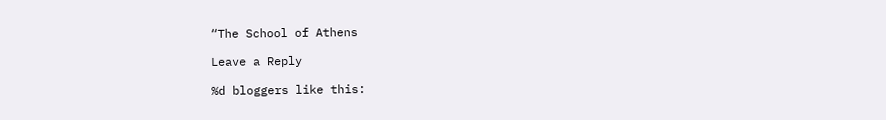“The School of Athens

Leave a Reply

%d bloggers like this: